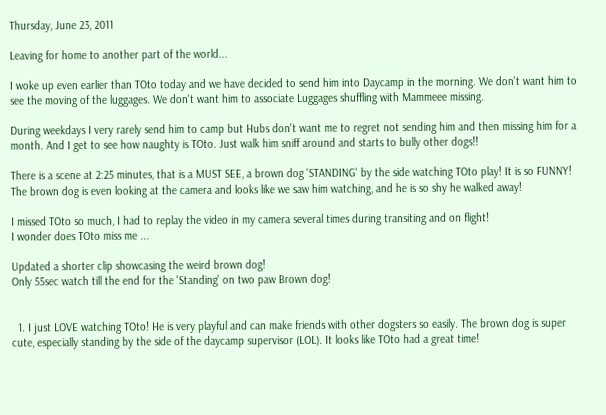Thursday, June 23, 2011

Leaving for home to another part of the world...

I woke up even earlier than TOto today and we have decided to send him into Daycamp in the morning. We don't want him to see the moving of the luggages. We don't want him to associate Luggages shuffling with Mammeee missing.

During weekdays I very rarely send him to camp but Hubs don't want me to regret not sending him and then missing him for a month. And I get to see how naughty is TOto. Just walk him sniff around and starts to bully other dogs!!

There is a scene at 2:25 minutes, that is a MUST SEE, a brown dog 'STANDING' by the side watching TOto play! It is so FUNNY! The brown dog is even looking at the camera and looks like we saw him watching, and he is so shy he walked away!

I missed TOto so much, I had to replay the video in my camera several times during transiting and on flight!
I wonder does TOto miss me ...

Updated a shorter clip showcasing the weird brown dog!
Only 55sec watch till the end for the 'Standing' on two paw Brown dog!


  1. I just LOVE watching TOto! He is very playful and can make friends with other dogsters so easily. The brown dog is super cute, especially standing by the side of the daycamp supervisor (LOL). It looks like TOto had a great time!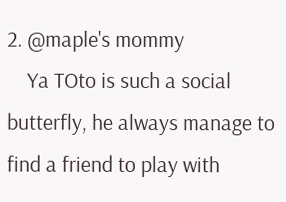2. @maple's mommy
    Ya TOto is such a social butterfly, he always manage to find a friend to play with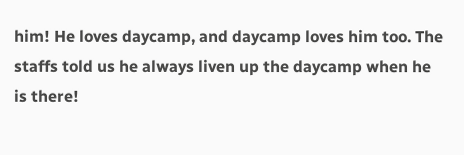him! He loves daycamp, and daycamp loves him too. The staffs told us he always liven up the daycamp when he is there!